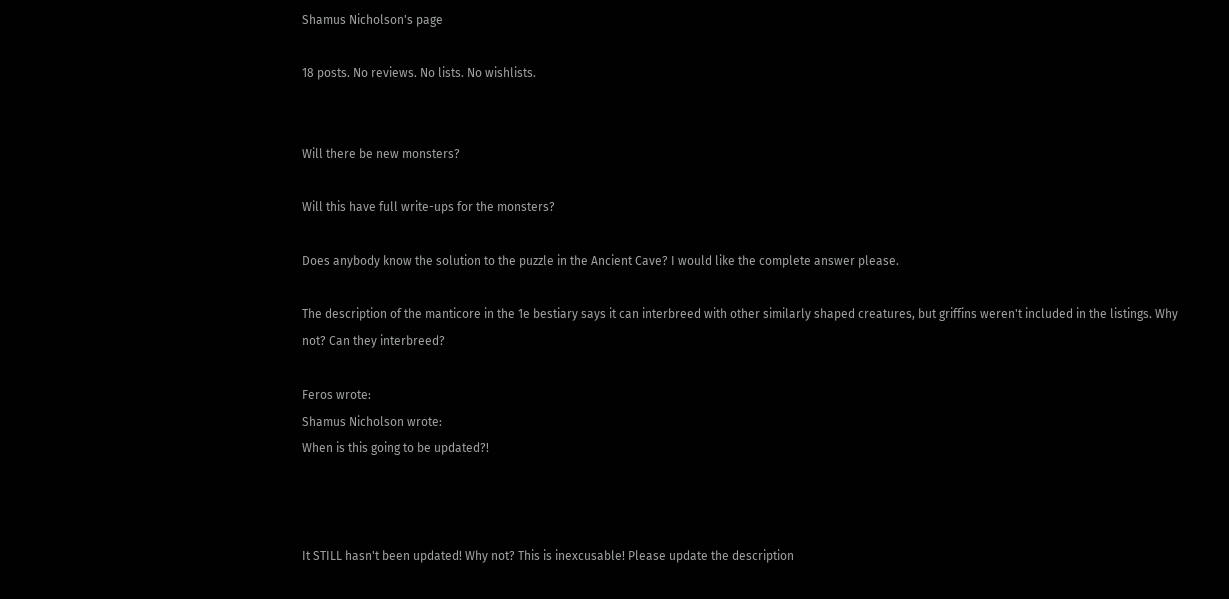Shamus Nicholson's page

18 posts. No reviews. No lists. No wishlists.


Will there be new monsters?

Will this have full write-ups for the monsters?

Does anybody know the solution to the puzzle in the Ancient Cave? I would like the complete answer please.

The description of the manticore in the 1e bestiary says it can interbreed with other similarly shaped creatures, but griffins weren't included in the listings. Why not? Can they interbreed?

Feros wrote:
Shamus Nicholson wrote:
When is this going to be updated?!



It STILL hasn't been updated! Why not? This is inexcusable! Please update the description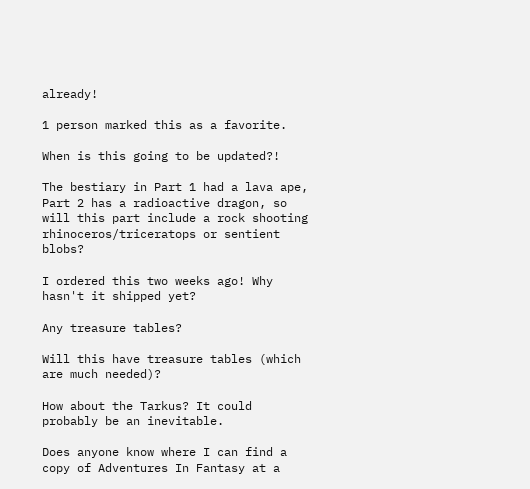already!

1 person marked this as a favorite.

When is this going to be updated?!

The bestiary in Part 1 had a lava ape, Part 2 has a radioactive dragon, so will this part include a rock shooting rhinoceros/triceratops or sentient blobs?

I ordered this two weeks ago! Why hasn't it shipped yet?

Any treasure tables?

Will this have treasure tables (which are much needed)?

How about the Tarkus? It could probably be an inevitable.

Does anyone know where I can find a copy of Adventures In Fantasy at a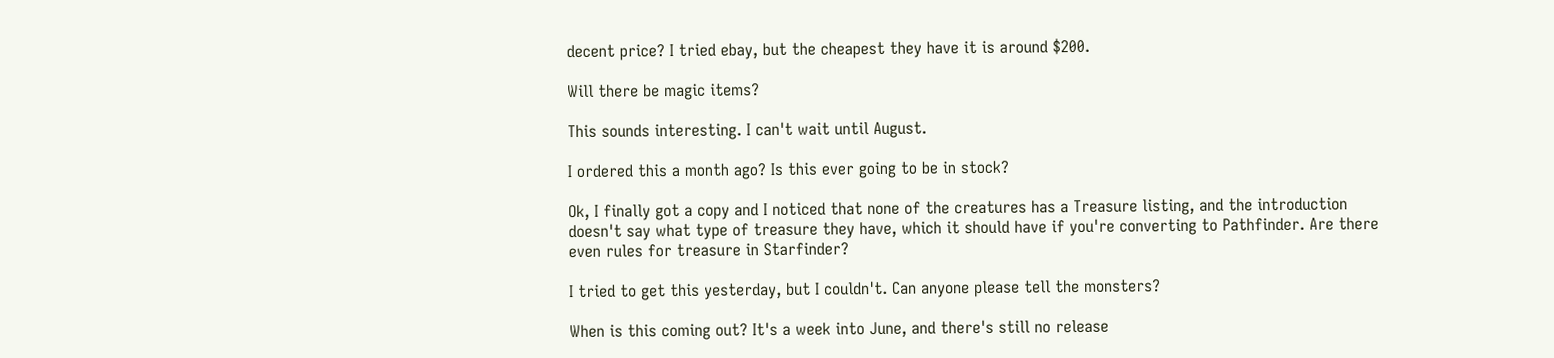decent price? I tried ebay, but the cheapest they have it is around $200.

Will there be magic items?

This sounds interesting. I can't wait until August.

I ordered this a month ago? Is this ever going to be in stock?

Ok, I finally got a copy and I noticed that none of the creatures has a Treasure listing, and the introduction doesn't say what type of treasure they have, which it should have if you're converting to Pathfinder. Are there even rules for treasure in Starfinder?

I tried to get this yesterday, but I couldn't. Can anyone please tell the monsters?

When is this coming out? It's a week into June, and there's still no release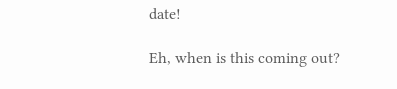date!

Eh, when is this coming out?